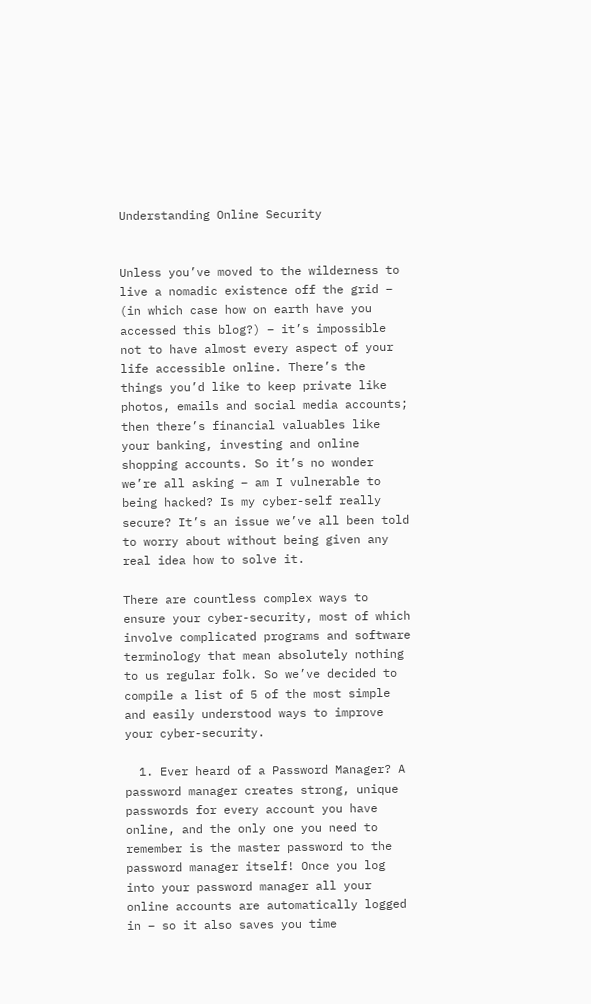Understanding Online Security


Unless you’ve moved to the wilderness to live a nomadic existence off the grid – (in which case how on earth have you accessed this blog?) – it’s impossible not to have almost every aspect of your life accessible online. There’s the things you’d like to keep private like photos, emails and social media accounts; then there’s financial valuables like your banking, investing and online shopping accounts. So it’s no wonder we’re all asking – am I vulnerable to being hacked? Is my cyber-self really secure? It’s an issue we’ve all been told to worry about without being given any real idea how to solve it.

There are countless complex ways to ensure your cyber-security, most of which involve complicated programs and software terminology that mean absolutely nothing to us regular folk. So we’ve decided to compile a list of 5 of the most simple and easily understood ways to improve your cyber-security.

  1. Ever heard of a Password Manager? A password manager creates strong, unique passwords for every account you have online, and the only one you need to remember is the master password to the password manager itself! Once you log into your password manager all your online accounts are automatically logged in – so it also saves you time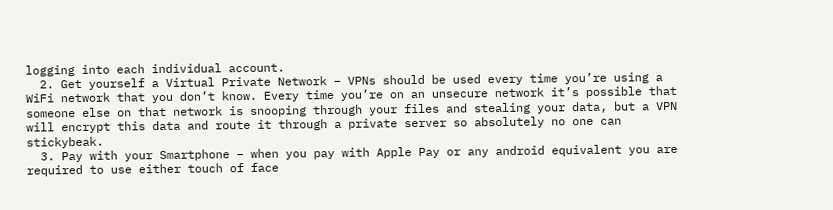logging into each individual account.
  2. Get yourself a Virtual Private Network – VPNs should be used every time you’re using a WiFi network that you don’t know. Every time you’re on an unsecure network it’s possible that someone else on that network is snooping through your files and stealing your data, but a VPN will encrypt this data and route it through a private server so absolutely no one can stickybeak.
  3. Pay with your Smartphone – when you pay with Apple Pay or any android equivalent you are required to use either touch of face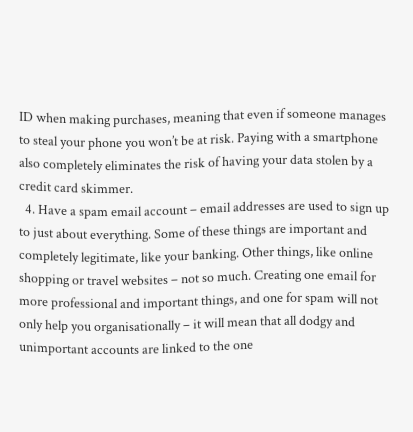ID when making purchases, meaning that even if someone manages to steal your phone you won’t be at risk. Paying with a smartphone also completely eliminates the risk of having your data stolen by a credit card skimmer.
  4. Have a spam email account – email addresses are used to sign up to just about everything. Some of these things are important and completely legitimate, like your banking. Other things, like online shopping or travel websites – not so much. Creating one email for more professional and important things, and one for spam will not only help you organisationally – it will mean that all dodgy and unimportant accounts are linked to the one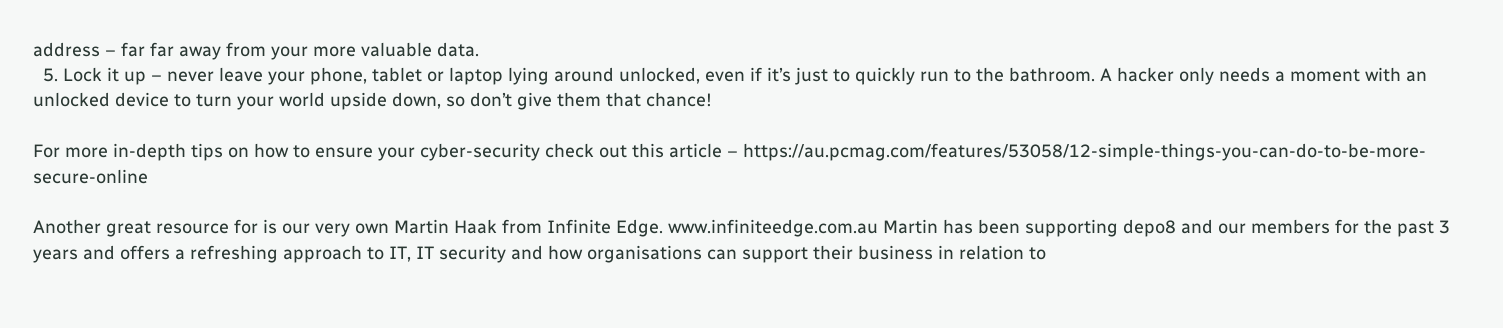address – far far away from your more valuable data.
  5. Lock it up – never leave your phone, tablet or laptop lying around unlocked, even if it’s just to quickly run to the bathroom. A hacker only needs a moment with an unlocked device to turn your world upside down, so don’t give them that chance!

For more in-depth tips on how to ensure your cyber-security check out this article – https://au.pcmag.com/features/53058/12-simple-things-you-can-do-to-be-more-secure-online

Another great resource for is our very own Martin Haak from Infinite Edge. www.infiniteedge.com.au Martin has been supporting depo8 and our members for the past 3 years and offers a refreshing approach to IT, IT security and how organisations can support their business in relation to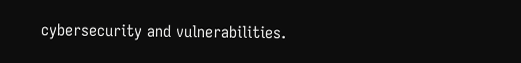cybersecurity and vulnerabilities.